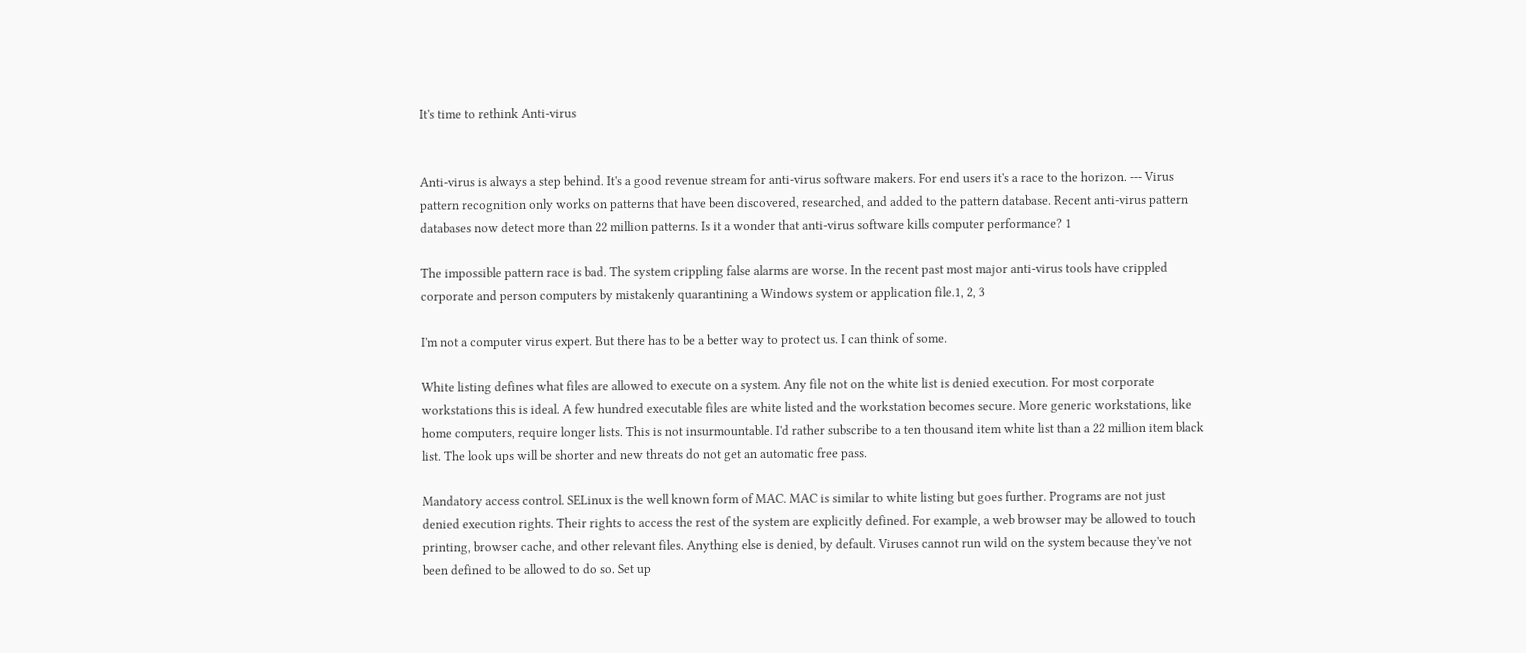It's time to rethink Anti-virus


Anti-virus is always a step behind. It's a good revenue stream for anti-virus software makers. For end users it's a race to the horizon. --- Virus pattern recognition only works on patterns that have been discovered, researched, and added to the pattern database. Recent anti-virus pattern databases now detect more than 22 million patterns. Is it a wonder that anti-virus software kills computer performance? 1

The impossible pattern race is bad. The system crippling false alarms are worse. In the recent past most major anti-virus tools have crippled corporate and person computers by mistakenly quarantining a Windows system or application file.1, 2, 3

I'm not a computer virus expert. But there has to be a better way to protect us. I can think of some.

White listing defines what files are allowed to execute on a system. Any file not on the white list is denied execution. For most corporate workstations this is ideal. A few hundred executable files are white listed and the workstation becomes secure. More generic workstations, like home computers, require longer lists. This is not insurmountable. I'd rather subscribe to a ten thousand item white list than a 22 million item black list. The look ups will be shorter and new threats do not get an automatic free pass.

Mandatory access control. SELinux is the well known form of MAC. MAC is similar to white listing but goes further. Programs are not just denied execution rights. Their rights to access the rest of the system are explicitly defined. For example, a web browser may be allowed to touch printing, browser cache, and other relevant files. Anything else is denied, by default. Viruses cannot run wild on the system because they've not been defined to be allowed to do so. Set up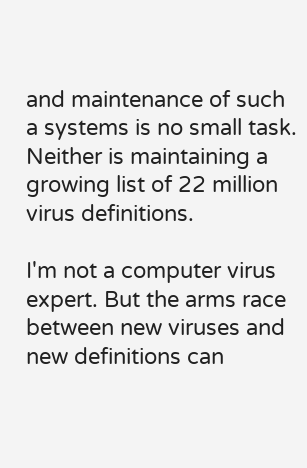and maintenance of such a systems is no small task. Neither is maintaining a growing list of 22 million virus definitions.

I'm not a computer virus expert. But the arms race between new viruses and new definitions can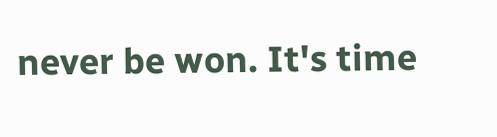never be won. It's time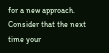for a new approach. Consider that the next time your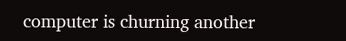computer is churning another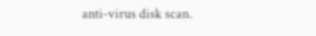anti-virus disk scan.